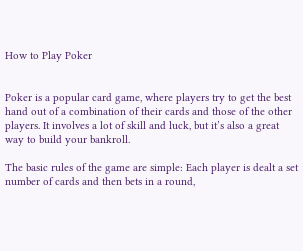How to Play Poker


Poker is a popular card game, where players try to get the best hand out of a combination of their cards and those of the other players. It involves a lot of skill and luck, but it’s also a great way to build your bankroll.

The basic rules of the game are simple: Each player is dealt a set number of cards and then bets in a round,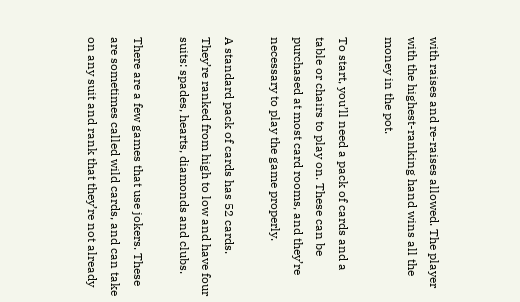with raises and re-raises allowed. The player with the highest-ranking hand wins all the money in the pot.

To start, you’ll need a pack of cards and a table or chairs to play on. These can be purchased at most card rooms, and they’re necessary to play the game properly.

A standard pack of cards has 52 cards. They’re ranked from high to low and have four suits: spades, hearts, diamonds and clubs.

There are a few games that use jokers. These are sometimes called wild cards, and can take on any suit and rank that they’re not already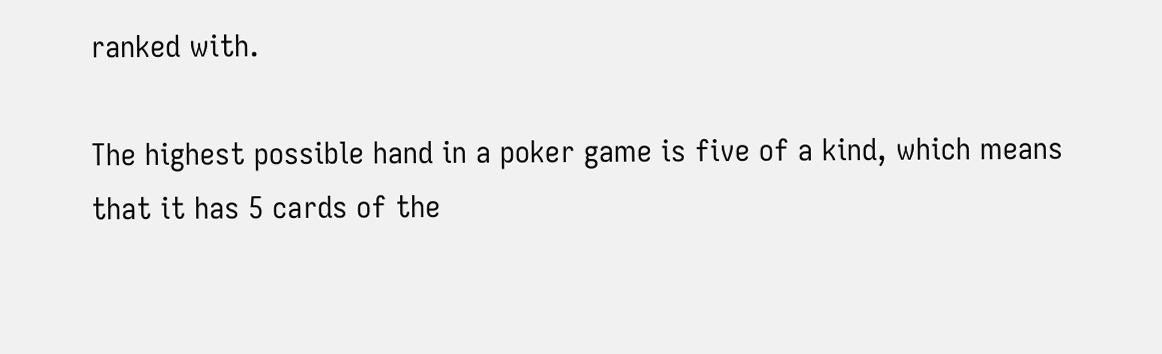ranked with.

The highest possible hand in a poker game is five of a kind, which means that it has 5 cards of the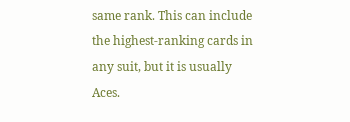same rank. This can include the highest-ranking cards in any suit, but it is usually Aces.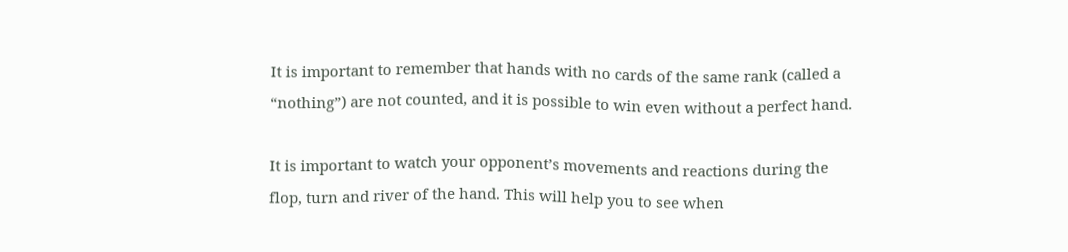It is important to remember that hands with no cards of the same rank (called a “nothing”) are not counted, and it is possible to win even without a perfect hand.

It is important to watch your opponent’s movements and reactions during the flop, turn and river of the hand. This will help you to see when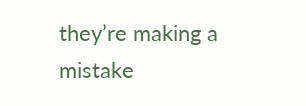they’re making a mistake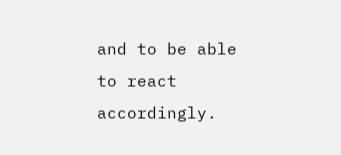and to be able to react accordingly.